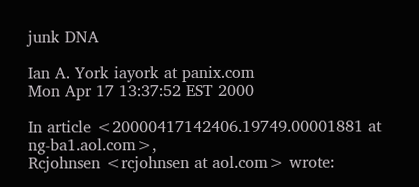junk DNA

Ian A. York iayork at panix.com
Mon Apr 17 13:37:52 EST 2000

In article <20000417142406.19749.00001881 at ng-ba1.aol.com>,
Rcjohnsen <rcjohnsen at aol.com> wrote: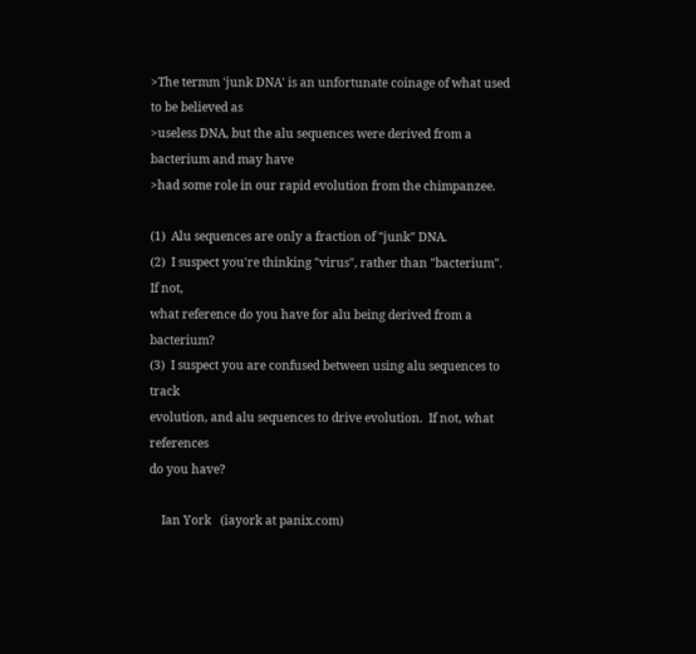>The termm 'junk DNA' is an unfortunate coinage of what used to be believed as
>useless DNA, but the alu sequences were derived from a bacterium and may have
>had some role in our rapid evolution from the chimpanzee.

(1)  Alu sequences are only a fraction of "junk" DNA.
(2)  I suspect you're thinking "virus", rather than "bacterium".  If not,
what reference do you have for alu being derived from a bacterium?
(3)  I suspect you are confused between using alu sequences to track
evolution, and alu sequences to drive evolution.  If not, what references
do you have?

    Ian York   (iayork at panix.com)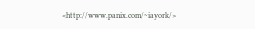<http://www.panix.com/~iayork/>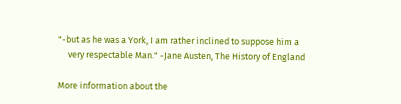"-but as he was a York, I am rather inclined to suppose him a
     very respectable Man." -Jane Austen, The History of England

More information about the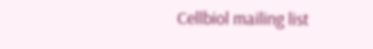Cellbiol mailing list